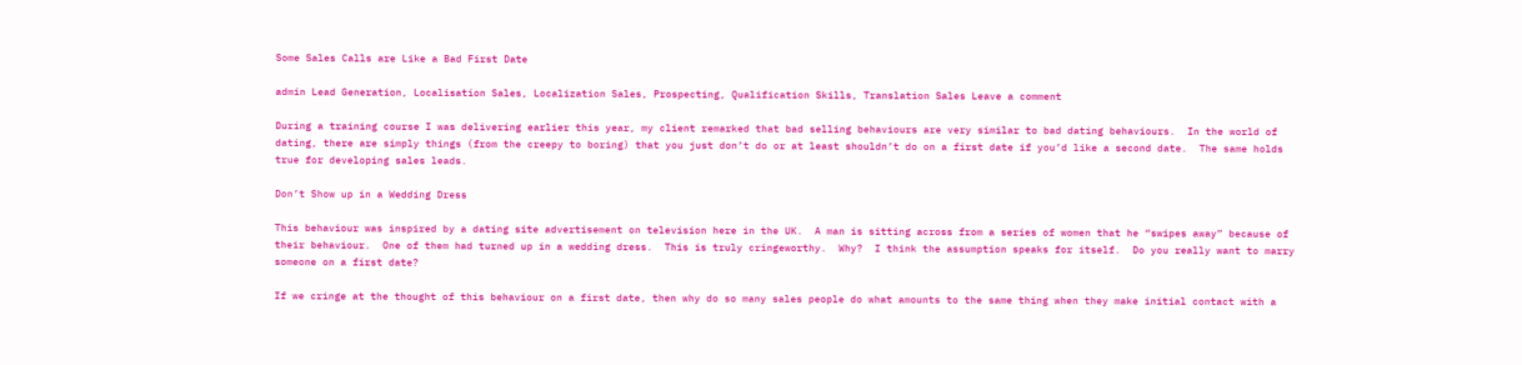Some Sales Calls are Like a Bad First Date

admin Lead Generation, Localisation Sales, Localization Sales, Prospecting, Qualification Skills, Translation Sales Leave a comment

During a training course I was delivering earlier this year, my client remarked that bad selling behaviours are very similar to bad dating behaviours.  In the world of dating, there are simply things (from the creepy to boring) that you just don’t do or at least shouldn’t do on a first date if you’d like a second date.  The same holds true for developing sales leads.

Don’t Show up in a Wedding Dress

This behaviour was inspired by a dating site advertisement on television here in the UK.  A man is sitting across from a series of women that he “swipes away” because of their behaviour.  One of them had turned up in a wedding dress.  This is truly cringeworthy.  Why?  I think the assumption speaks for itself.  Do you really want to marry someone on a first date?

If we cringe at the thought of this behaviour on a first date, then why do so many sales people do what amounts to the same thing when they make initial contact with a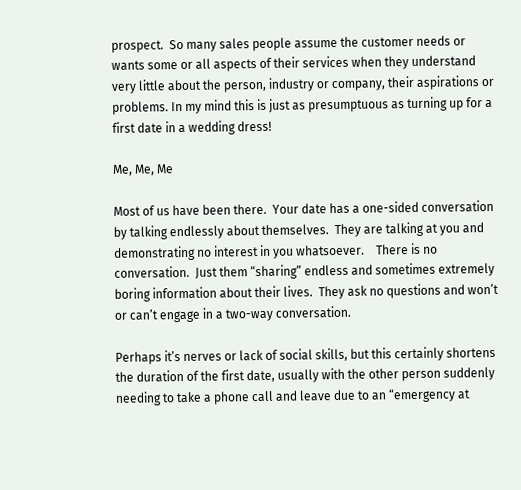prospect.  So many sales people assume the customer needs or wants some or all aspects of their services when they understand very little about the person, industry or company, their aspirations or problems. In my mind this is just as presumptuous as turning up for a first date in a wedding dress!

Me, Me, Me

Most of us have been there.  Your date has a one-sided conversation by talking endlessly about themselves.  They are talking at you and demonstrating no interest in you whatsoever.    There is no conversation.  Just them “sharing” endless and sometimes extremely boring information about their lives.  They ask no questions and won’t or can’t engage in a two-way conversation.

Perhaps it’s nerves or lack of social skills, but this certainly shortens the duration of the first date, usually with the other person suddenly needing to take a phone call and leave due to an “emergency at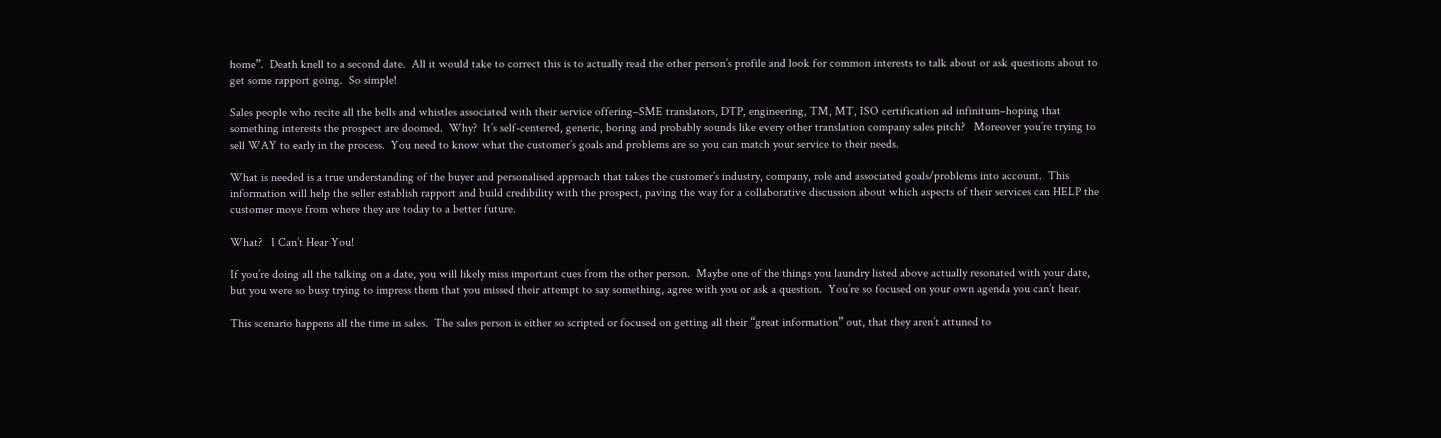home”.  Death knell to a second date.  All it would take to correct this is to actually read the other person’s profile and look for common interests to talk about or ask questions about to get some rapport going.  So simple!

Sales people who recite all the bells and whistles associated with their service offering–SME translators, DTP, engineering, TM, MT, ISO certification ad infinitum–hoping that something interests the prospect are doomed.  Why?  It’s self-centered, generic, boring and probably sounds like every other translation company sales pitch?   Moreover you’re trying to sell WAY to early in the process.  You need to know what the customer’s goals and problems are so you can match your service to their needs.

What is needed is a true understanding of the buyer and personalised approach that takes the customer’s industry, company, role and associated goals/problems into account.  This information will help the seller establish rapport and build credibility with the prospect, paving the way for a collaborative discussion about which aspects of their services can HELP the customer move from where they are today to a better future.

What?   I Can’t Hear You!

If you’re doing all the talking on a date, you will likely miss important cues from the other person.  Maybe one of the things you laundry listed above actually resonated with your date, but you were so busy trying to impress them that you missed their attempt to say something, agree with you or ask a question.  You’re so focused on your own agenda you can’t hear.

This scenario happens all the time in sales.  The sales person is either so scripted or focused on getting all their “great information” out, that they aren’t attuned to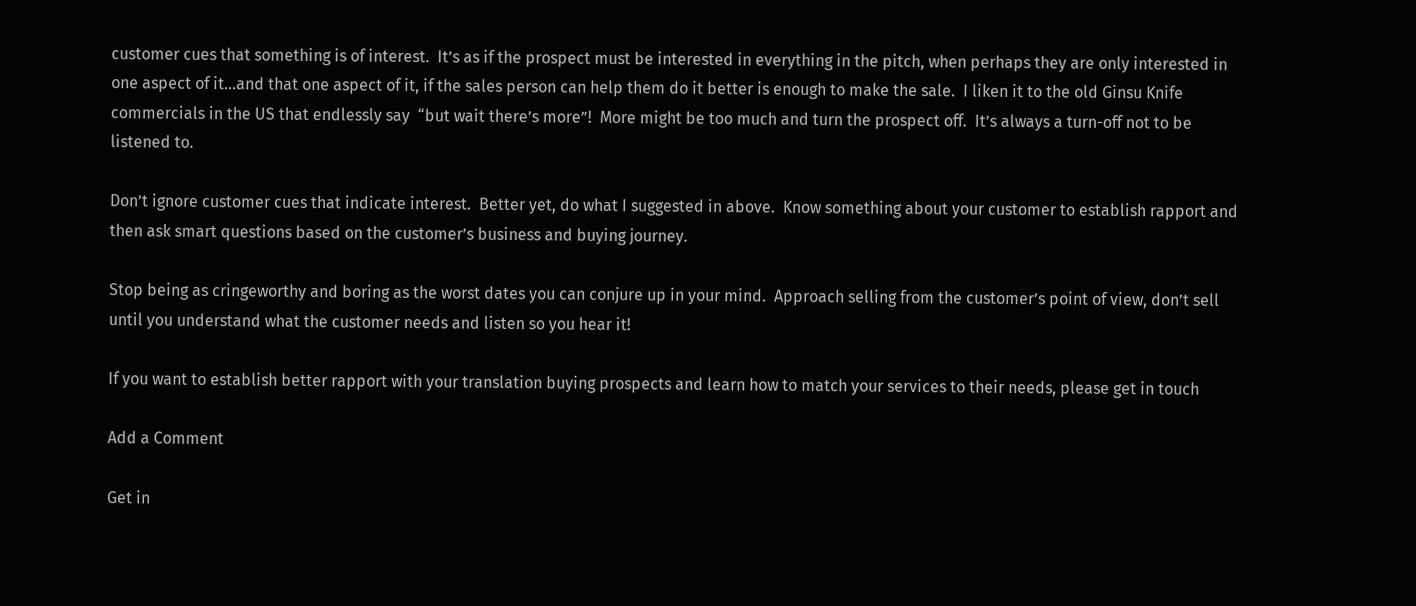customer cues that something is of interest.  It’s as if the prospect must be interested in everything in the pitch, when perhaps they are only interested in one aspect of it…and that one aspect of it, if the sales person can help them do it better is enough to make the sale.  I liken it to the old Ginsu Knife commercials in the US that endlessly say  “but wait there’s more”!  More might be too much and turn the prospect off.  It’s always a turn-off not to be listened to.

Don’t ignore customer cues that indicate interest.  Better yet, do what I suggested in above.  Know something about your customer to establish rapport and then ask smart questions based on the customer’s business and buying journey.

Stop being as cringeworthy and boring as the worst dates you can conjure up in your mind.  Approach selling from the customer’s point of view, don’t sell until you understand what the customer needs and listen so you hear it!

If you want to establish better rapport with your translation buying prospects and learn how to match your services to their needs, please get in touch

Add a Comment

Get in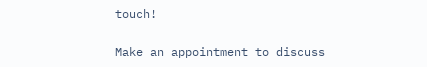touch!

Make an appointment to discuss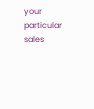your particular sales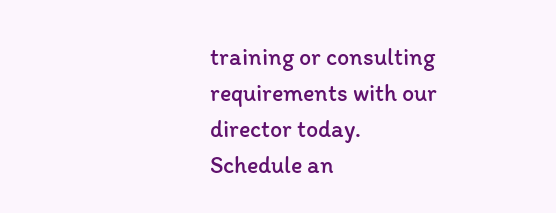training or consulting requirements with our director today.
Schedule an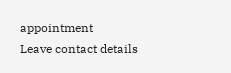appointment
Leave contact details